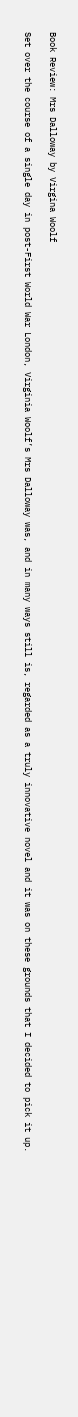Book Review: Mrs Dalloway by Virgina Woolf

Set over the course of a single day in post-First World War London, Virginia Woolf’s Mrs Dalloway was, and in many ways still is, regarded as a truly innovative novel and it was on these grounds that I decided to pick it up.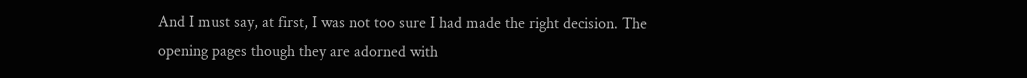And I must say, at first, I was not too sure I had made the right decision. The opening pages though they are adorned with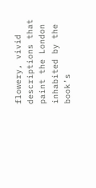flowery, vivid descriptions that paint the London inhabited by the book’s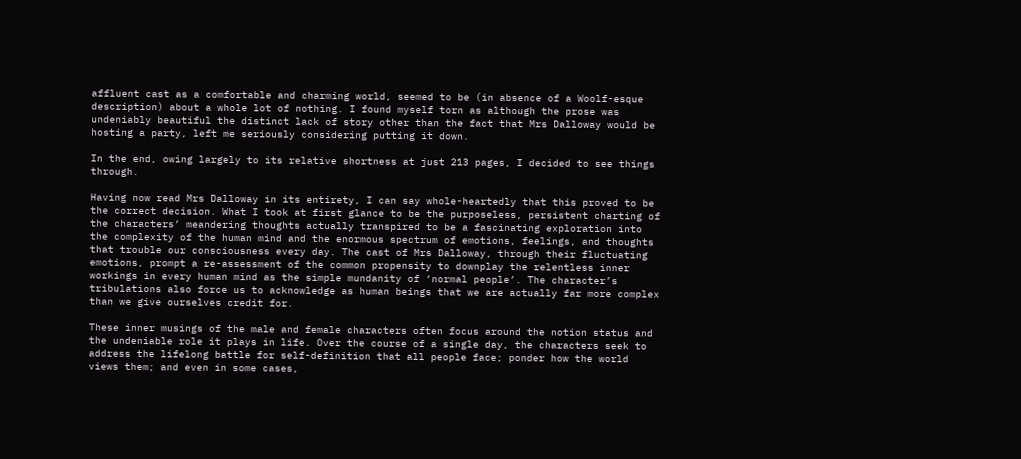affluent cast as a comfortable and charming world, seemed to be (in absence of a Woolf-esque description) about a whole lot of nothing. I found myself torn as although the prose was undeniably beautiful the distinct lack of story other than the fact that Mrs Dalloway would be hosting a party, left me seriously considering putting it down.

In the end, owing largely to its relative shortness at just 213 pages, I decided to see things through.

Having now read Mrs Dalloway in its entirety, I can say whole-heartedly that this proved to be the correct decision. What I took at first glance to be the purposeless, persistent charting of the characters’ meandering thoughts actually transpired to be a fascinating exploration into the complexity of the human mind and the enormous spectrum of emotions, feelings, and thoughts that trouble our consciousness every day. The cast of Mrs Dalloway, through their fluctuating emotions, prompt a re-assessment of the common propensity to downplay the relentless inner workings in every human mind as the simple mundanity of ‘normal people’. The character’s tribulations also force us to acknowledge as human beings that we are actually far more complex than we give ourselves credit for.

These inner musings of the male and female characters often focus around the notion status and the undeniable role it plays in life. Over the course of a single day, the characters seek to address the lifelong battle for self-definition that all people face; ponder how the world views them; and even in some cases,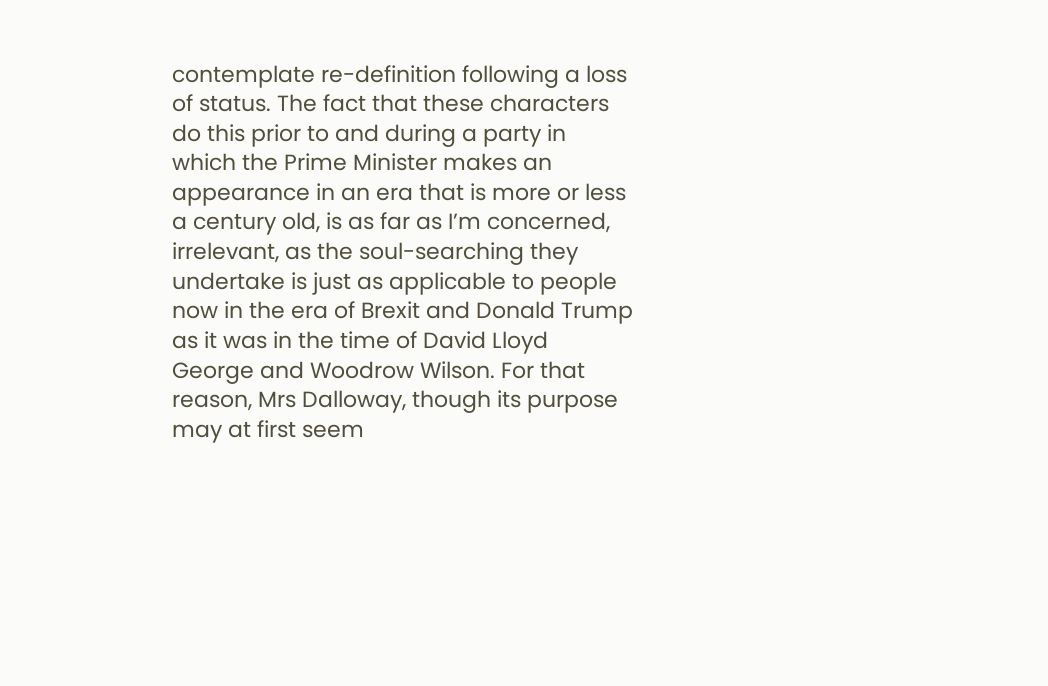contemplate re-definition following a loss of status. The fact that these characters do this prior to and during a party in which the Prime Minister makes an appearance in an era that is more or less a century old, is as far as I’m concerned, irrelevant, as the soul-searching they undertake is just as applicable to people now in the era of Brexit and Donald Trump as it was in the time of David Lloyd George and Woodrow Wilson. For that reason, Mrs Dalloway, though its purpose may at first seem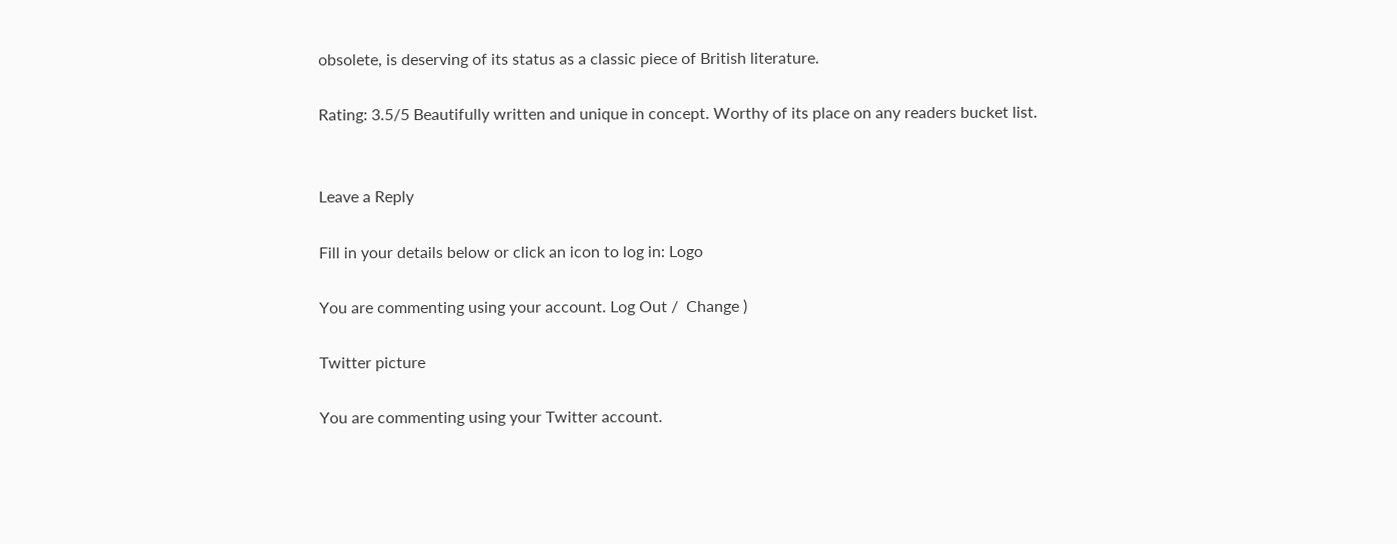obsolete, is deserving of its status as a classic piece of British literature.

Rating: 3.5/5 Beautifully written and unique in concept. Worthy of its place on any readers bucket list.


Leave a Reply

Fill in your details below or click an icon to log in: Logo

You are commenting using your account. Log Out /  Change )

Twitter picture

You are commenting using your Twitter account.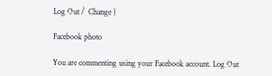Log Out /  Change )

Facebook photo

You are commenting using your Facebook account. Log Out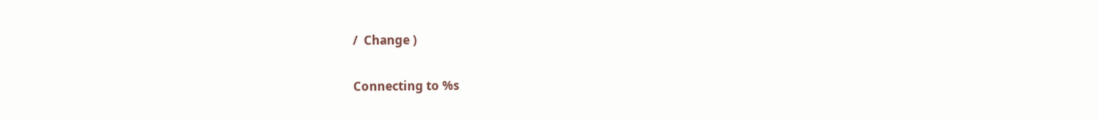/  Change )

Connecting to %s